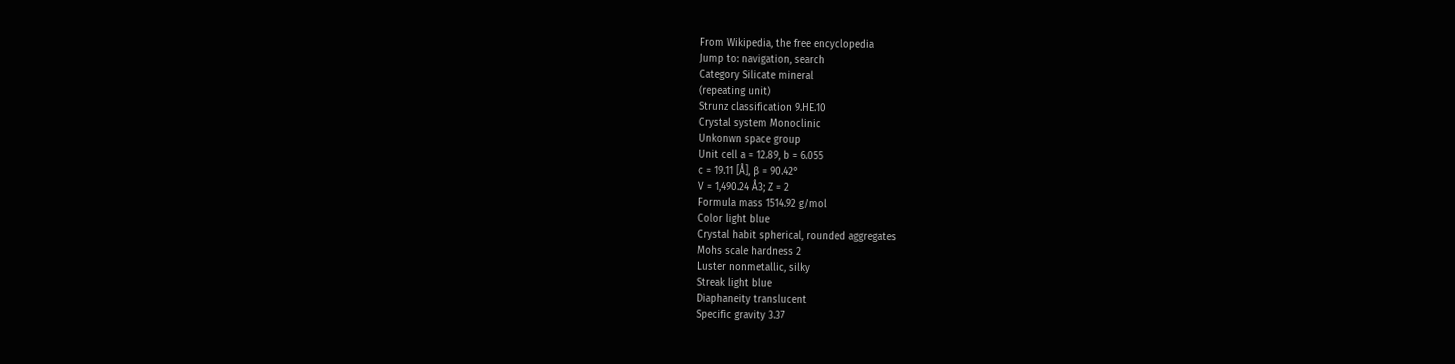From Wikipedia, the free encyclopedia
Jump to: navigation, search
Category Silicate mineral
(repeating unit)
Strunz classification 9.HE.10
Crystal system Monoclinic
Unkonwn space group
Unit cell a = 12.89, b = 6.055
c = 19.11 [Å], β = 90.42°
V = 1,490.24 Å3; Z = 2
Formula mass 1514.92 g/mol
Color light blue
Crystal habit spherical, rounded aggregates
Mohs scale hardness 2
Luster nonmetallic, silky
Streak light blue
Diaphaneity translucent
Specific gravity 3.37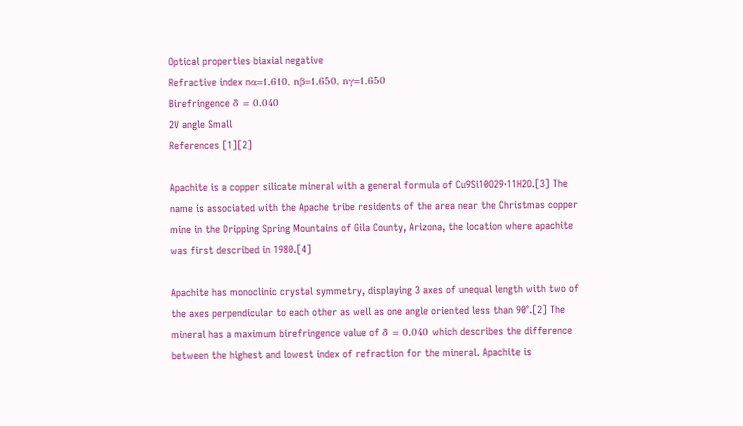Optical properties biaxial negative
Refractive index nα=1.610, nβ=1.650, nγ=1.650
Birefringence δ = 0.040
2V angle Small
References [1][2]

Apachite is a copper silicate mineral with a general formula of Cu9Si10O29·11H2O.[3] The name is associated with the Apache tribe residents of the area near the Christmas copper mine in the Dripping Spring Mountains of Gila County, Arizona, the location where apachite was first described in 1980.[4]

Apachite has monoclinic crystal symmetry, displaying 3 axes of unequal length with two of the axes perpendicular to each other as well as one angle oriented less than 90°.[2] The mineral has a maximum birefringence value of δ = 0.040 which describes the difference between the highest and lowest index of refraction for the mineral. Apachite is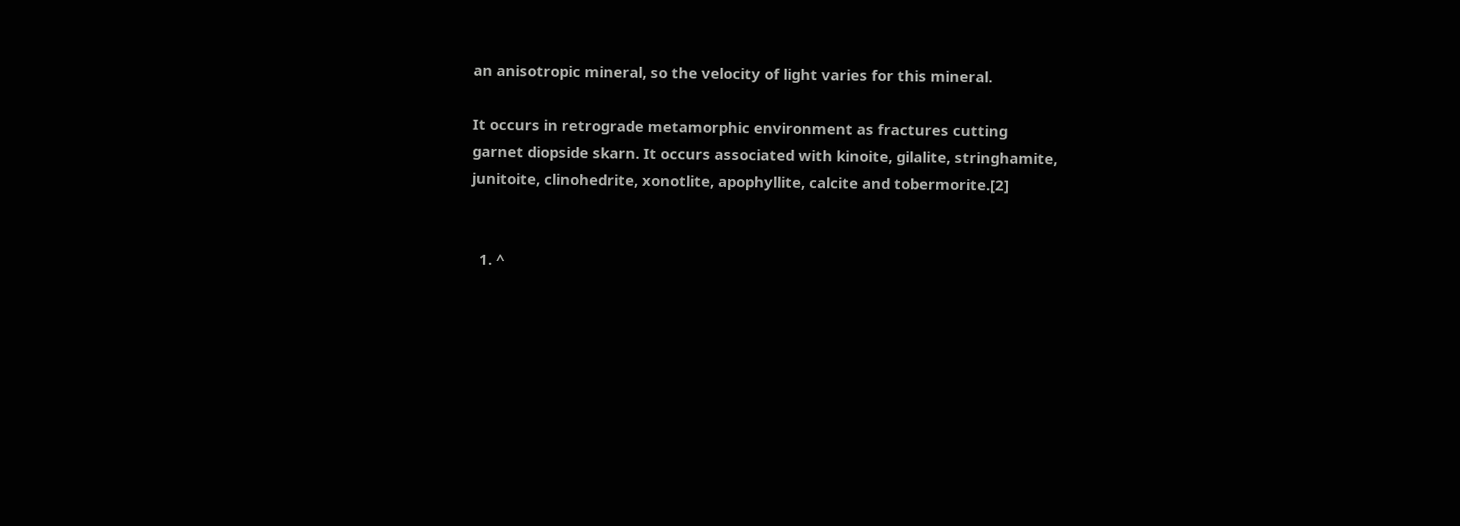an anisotropic mineral, so the velocity of light varies for this mineral.

It occurs in retrograde metamorphic environment as fractures cutting garnet diopside skarn. It occurs associated with kinoite, gilalite, stringhamite, junitoite, clinohedrite, xonotlite, apophyllite, calcite and tobermorite.[2]


  1. ^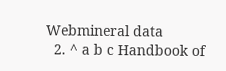Webmineral data
  2. ^ a b c Handbook of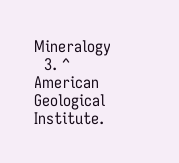Mineralogy
  3. ^ American Geological Institute.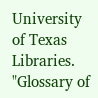University of Texas Libraries. "Glossary of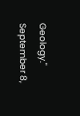Geology." September 8,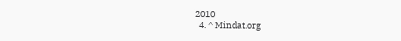2010
  4. ^ Mindat.org